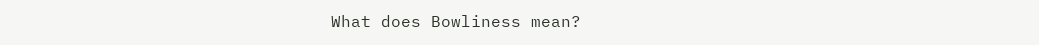What does Bowliness mean?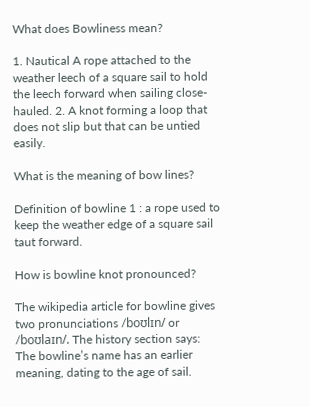What does Bowliness mean?

1. Nautical A rope attached to the weather leech of a square sail to hold the leech forward when sailing close-hauled. 2. A knot forming a loop that does not slip but that can be untied easily.

What is the meaning of bow lines?

Definition of bowline 1 : a rope used to keep the weather edge of a square sail taut forward.

How is bowline knot pronounced?

The wikipedia article for bowline gives two pronunciations /boʊlɪn/ or /boʊlaɪn/. The history section says: The bowline’s name has an earlier meaning, dating to the age of sail.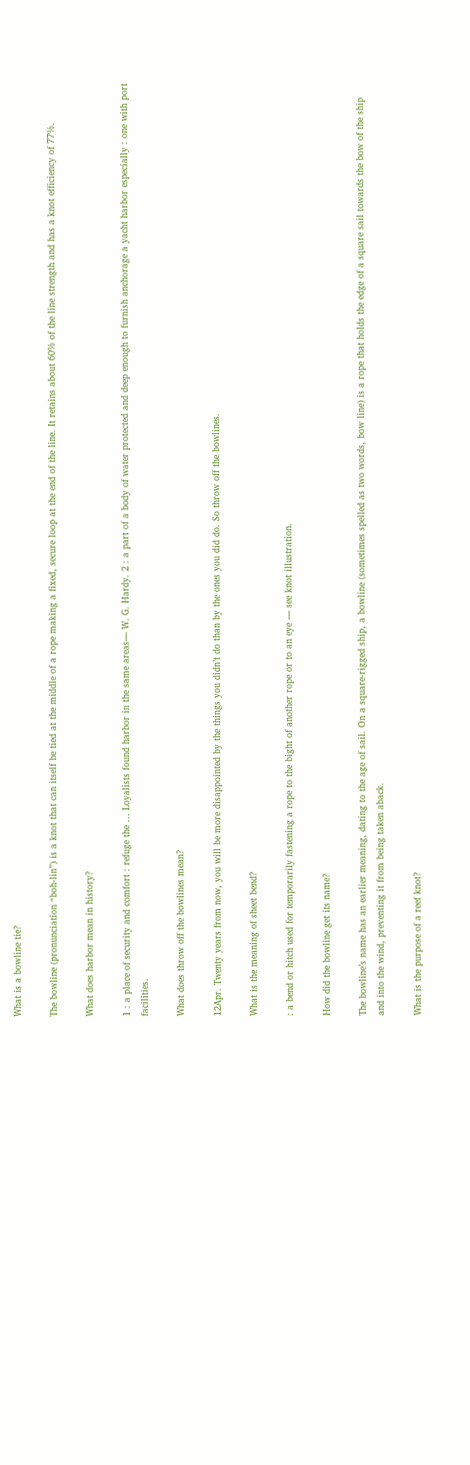What is a bowline tie?

The bowline (pronunciation “boh-lin”) is a knot that can itself be tied at the middle of a rope making a fixed, secure loop at the end of the line. It retains about 60% of the line strength and has a knot efficiency of 77%.

What does harbor mean in history?

1 : a place of security and comfort : refuge the … Loyalists found harbor in the same areas— W. G. Hardy. 2 : a part of a body of water protected and deep enough to furnish anchorage a yacht harbor especially : one with port facilities.

What does throw off the bowlines mean?

12Apr. Twenty years from now, you will be more disappointed by the things you didn’t do than by the ones you did do. So throw off the bowlines.

What is the meaning of sheet bend?

: a bend or hitch used for temporarily fastening a rope to the bight of another rope or to an eye — see knot illustration.

How did the bowline get its name?

The bowline’s name has an earlier meaning, dating to the age of sail. On a square-rigged ship, a bowline (sometimes spelled as two words, bow line) is a rope that holds the edge of a square sail towards the bow of the ship and into the wind, preventing it from being taken aback.

What is the purpose of a reef knot?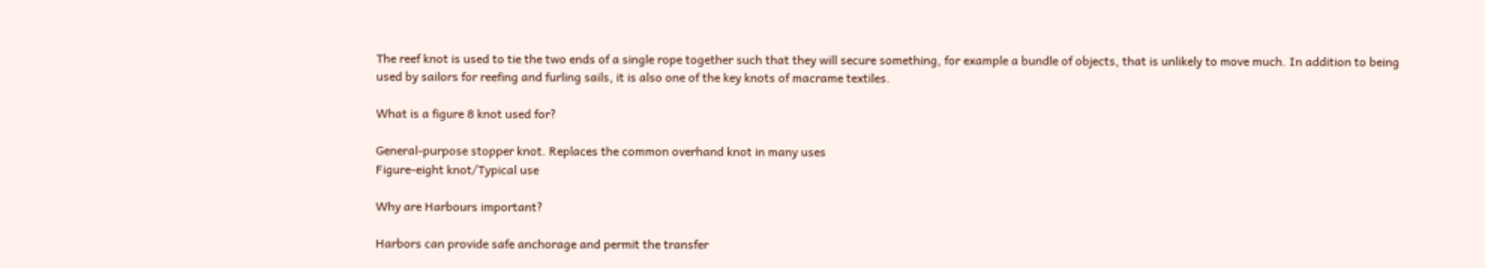The reef knot is used to tie the two ends of a single rope together such that they will secure something, for example a bundle of objects, that is unlikely to move much. In addition to being used by sailors for reefing and furling sails, it is also one of the key knots of macrame textiles.

What is a figure 8 knot used for?

General-purpose stopper knot. Replaces the common overhand knot in many uses
Figure-eight knot/Typical use

Why are Harbours important?

Harbors can provide safe anchorage and permit the transfer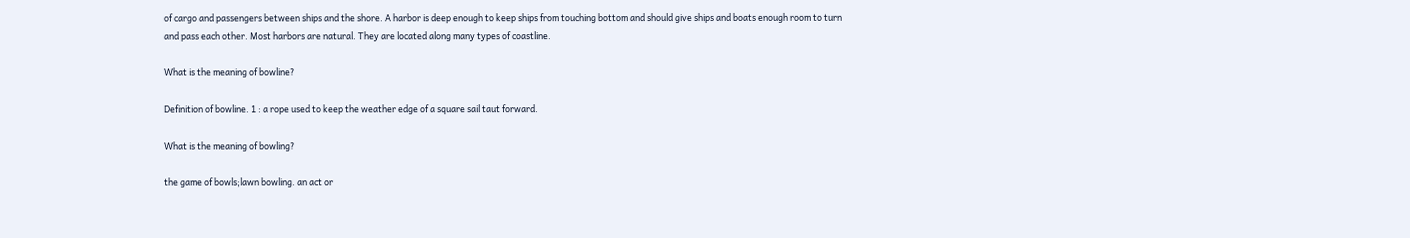of cargo and passengers between ships and the shore. A harbor is deep enough to keep ships from touching bottom and should give ships and boats enough room to turn and pass each other. Most harbors are natural. They are located along many types of coastline.

What is the meaning of bowline?

Definition of bowline. 1 : a rope used to keep the weather edge of a square sail taut forward.

What is the meaning of bowling?

the game of bowls;lawn bowling. an act or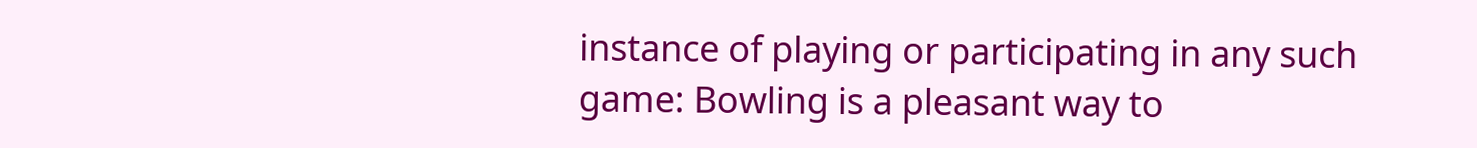instance of playing or participating in any such game: Bowling is a pleasant way to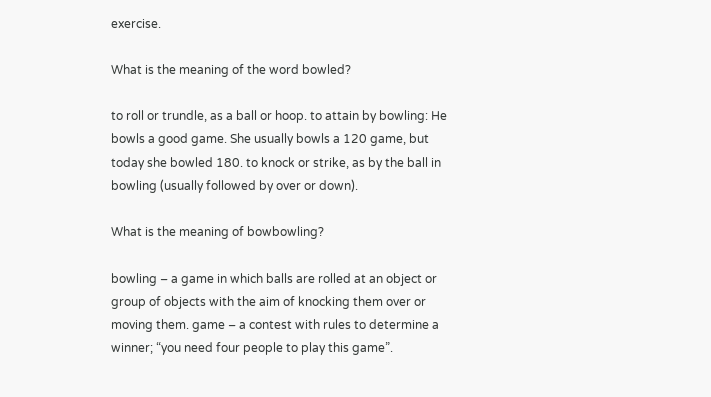exercise.

What is the meaning of the word bowled?

to roll or trundle, as a ball or hoop. to attain by bowling: He bowls a good game. She usually bowls a 120 game, but today she bowled 180. to knock or strike, as by the ball in bowling (usually followed by over or down).

What is the meaning of bowbowling?

bowling – a game in which balls are rolled at an object or group of objects with the aim of knocking them over or moving them. game – a contest with rules to determine a winner; “you need four people to play this game”.